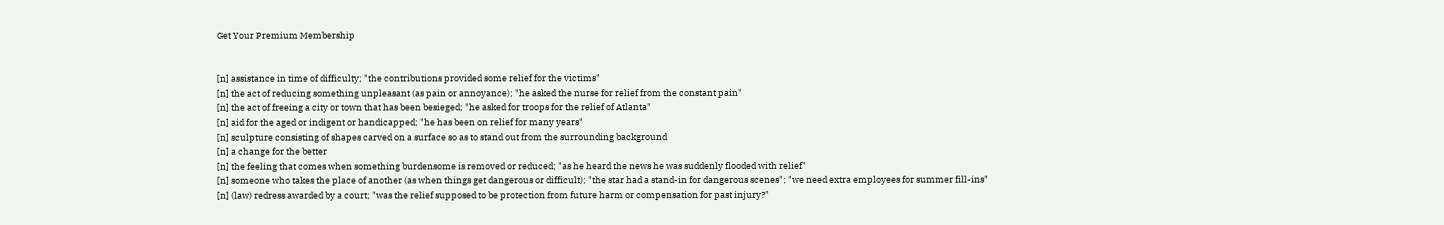Get Your Premium Membership


[n] assistance in time of difficulty; "the contributions provided some relief for the victims"
[n] the act of reducing something unpleasant (as pain or annoyance); "he asked the nurse for relief from the constant pain"
[n] the act of freeing a city or town that has been besieged; "he asked for troops for the relief of Atlanta"
[n] aid for the aged or indigent or handicapped; "he has been on relief for many years"
[n] sculpture consisting of shapes carved on a surface so as to stand out from the surrounding background
[n] a change for the better
[n] the feeling that comes when something burdensome is removed or reduced; "as he heard the news he was suddenly flooded with relief"
[n] someone who takes the place of another (as when things get dangerous or difficult); "the star had a stand-in for dangerous scenes"; "we need extra employees for summer fill-ins"
[n] (law) redress awarded by a court; "was the relief supposed to be protection from future harm or compensation for past injury?"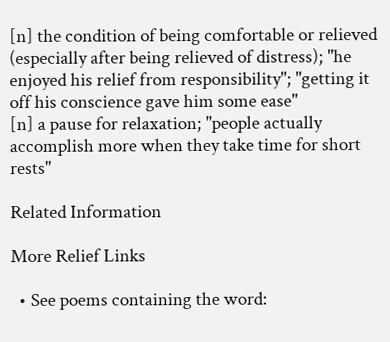[n] the condition of being comfortable or relieved (especially after being relieved of distress); "he enjoyed his relief from responsibility"; "getting it off his conscience gave him some ease"
[n] a pause for relaxation; "people actually accomplish more when they take time for short rests"

Related Information

More Relief Links

  • See poems containing the word: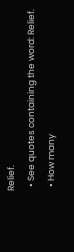Relief.
  • See quotes containing the word: Relief.
  • How many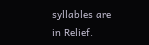syllables are in Relief.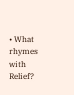• What rhymes with Relief?